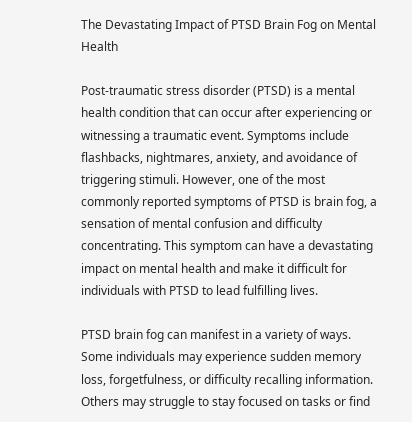The Devastating Impact of PTSD Brain Fog on Mental Health

Post-traumatic stress disorder (PTSD) is a mental health condition that can occur after experiencing or witnessing a traumatic event. Symptoms include flashbacks, nightmares, anxiety, and avoidance of triggering stimuli. However, one of the most commonly reported symptoms of PTSD is brain fog, a sensation of mental confusion and difficulty concentrating. This symptom can have a devastating impact on mental health and make it difficult for individuals with PTSD to lead fulfilling lives.

PTSD brain fog can manifest in a variety of ways. Some individuals may experience sudden memory loss, forgetfulness, or difficulty recalling information. Others may struggle to stay focused on tasks or find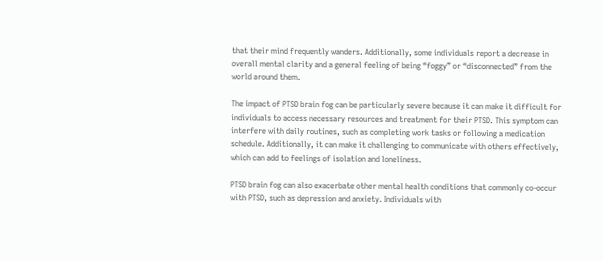that their mind frequently wanders. Additionally, some individuals report a decrease in overall mental clarity and a general feeling of being “foggy” or “disconnected” from the world around them.

The impact of PTSD brain fog can be particularly severe because it can make it difficult for individuals to access necessary resources and treatment for their PTSD. This symptom can interfere with daily routines, such as completing work tasks or following a medication schedule. Additionally, it can make it challenging to communicate with others effectively, which can add to feelings of isolation and loneliness.

PTSD brain fog can also exacerbate other mental health conditions that commonly co-occur with PTSD, such as depression and anxiety. Individuals with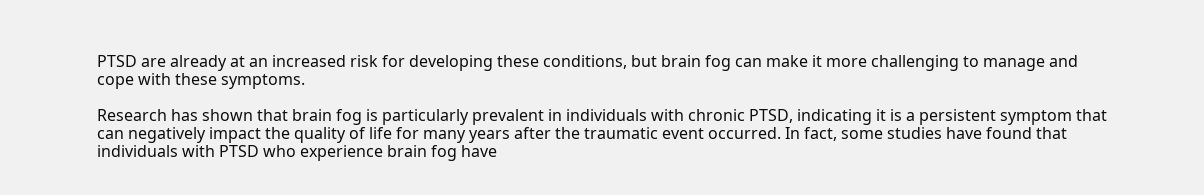PTSD are already at an increased risk for developing these conditions, but brain fog can make it more challenging to manage and cope with these symptoms.

Research has shown that brain fog is particularly prevalent in individuals with chronic PTSD, indicating it is a persistent symptom that can negatively impact the quality of life for many years after the traumatic event occurred. In fact, some studies have found that individuals with PTSD who experience brain fog have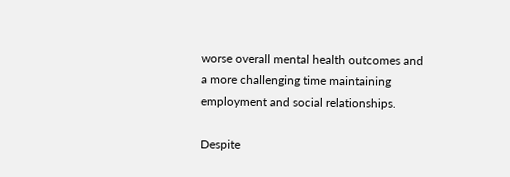worse overall mental health outcomes and a more challenging time maintaining employment and social relationships.

Despite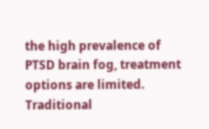the high prevalence of PTSD brain fog, treatment options are limited. Traditional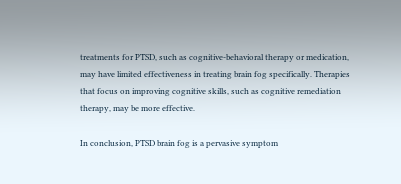treatments for PTSD, such as cognitive-behavioral therapy or medication, may have limited effectiveness in treating brain fog specifically. Therapies that focus on improving cognitive skills, such as cognitive remediation therapy, may be more effective.

In conclusion, PTSD brain fog is a pervasive symptom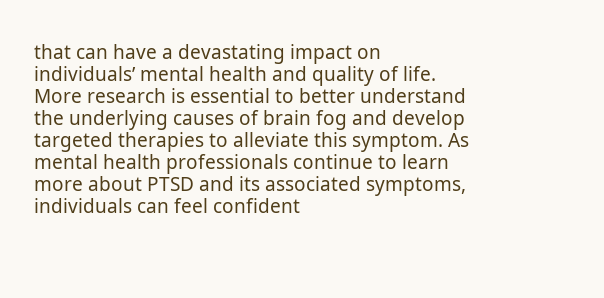that can have a devastating impact on individuals’ mental health and quality of life. More research is essential to better understand the underlying causes of brain fog and develop targeted therapies to alleviate this symptom. As mental health professionals continue to learn more about PTSD and its associated symptoms, individuals can feel confident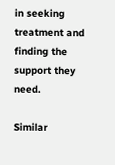in seeking treatment and finding the support they need.

Similar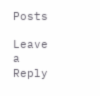Posts

Leave a Reply